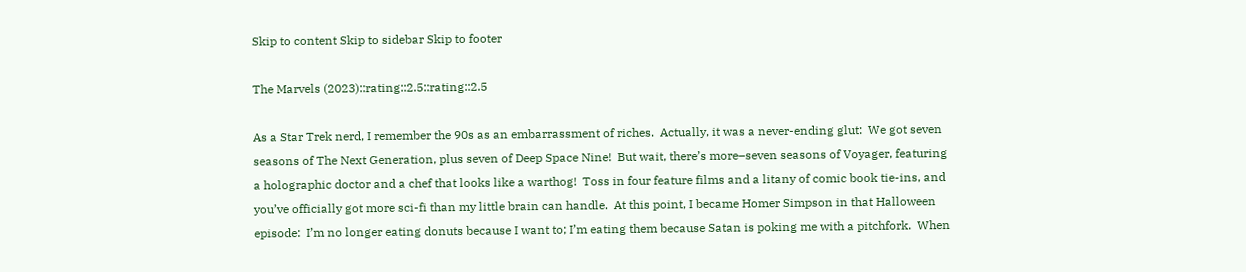Skip to content Skip to sidebar Skip to footer

The Marvels (2023)::rating::2.5::rating::2.5

As a Star Trek nerd, I remember the 90s as an embarrassment of riches.  Actually, it was a never-ending glut:  We got seven seasons of The Next Generation, plus seven of Deep Space Nine!  But wait, there’s more–seven seasons of Voyager, featuring a holographic doctor and a chef that looks like a warthog!  Toss in four feature films and a litany of comic book tie-ins, and you’ve officially got more sci-fi than my little brain can handle.  At this point, I became Homer Simpson in that Halloween episode:  I’m no longer eating donuts because I want to; I’m eating them because Satan is poking me with a pitchfork.  When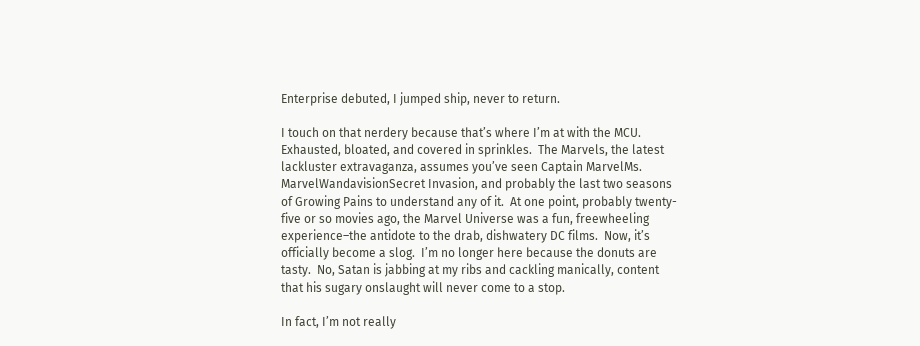Enterprise debuted, I jumped ship, never to return.

I touch on that nerdery because that’s where I’m at with the MCU.  Exhausted, bloated, and covered in sprinkles.  The Marvels, the latest lackluster extravaganza, assumes you’ve seen Captain MarvelMs. MarvelWandavisionSecret Invasion, and probably the last two seasons of Growing Pains to understand any of it.  At one point, probably twenty-five or so movies ago, the Marvel Universe was a fun, freewheeling experience–the antidote to the drab, dishwatery DC films.  Now, it’s officially become a slog.  I’m no longer here because the donuts are tasty.  No, Satan is jabbing at my ribs and cackling manically, content that his sugary onslaught will never come to a stop.

In fact, I’m not really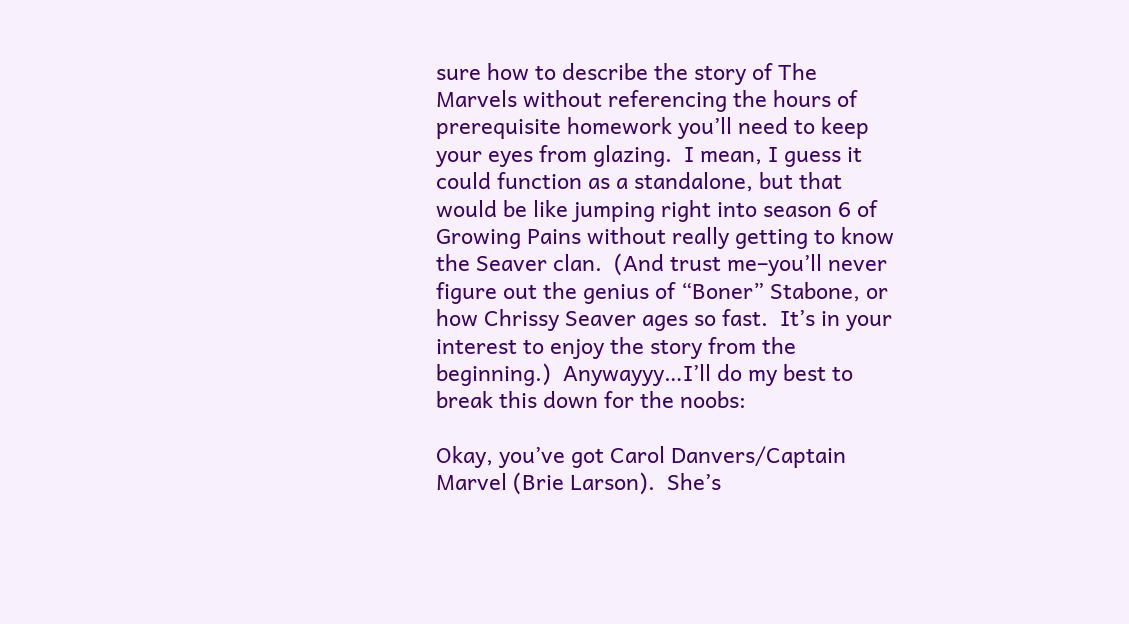sure how to describe the story of The Marvels without referencing the hours of prerequisite homework you’ll need to keep your eyes from glazing.  I mean, I guess it could function as a standalone, but that would be like jumping right into season 6 of Growing Pains without really getting to know the Seaver clan.  (And trust me–you’ll never figure out the genius of “Boner” Stabone, or how Chrissy Seaver ages so fast.  It’s in your interest to enjoy the story from the beginning.)  Anywayyy…I’ll do my best to break this down for the noobs:

Okay, you’ve got Carol Danvers/Captain Marvel (Brie Larson).  She’s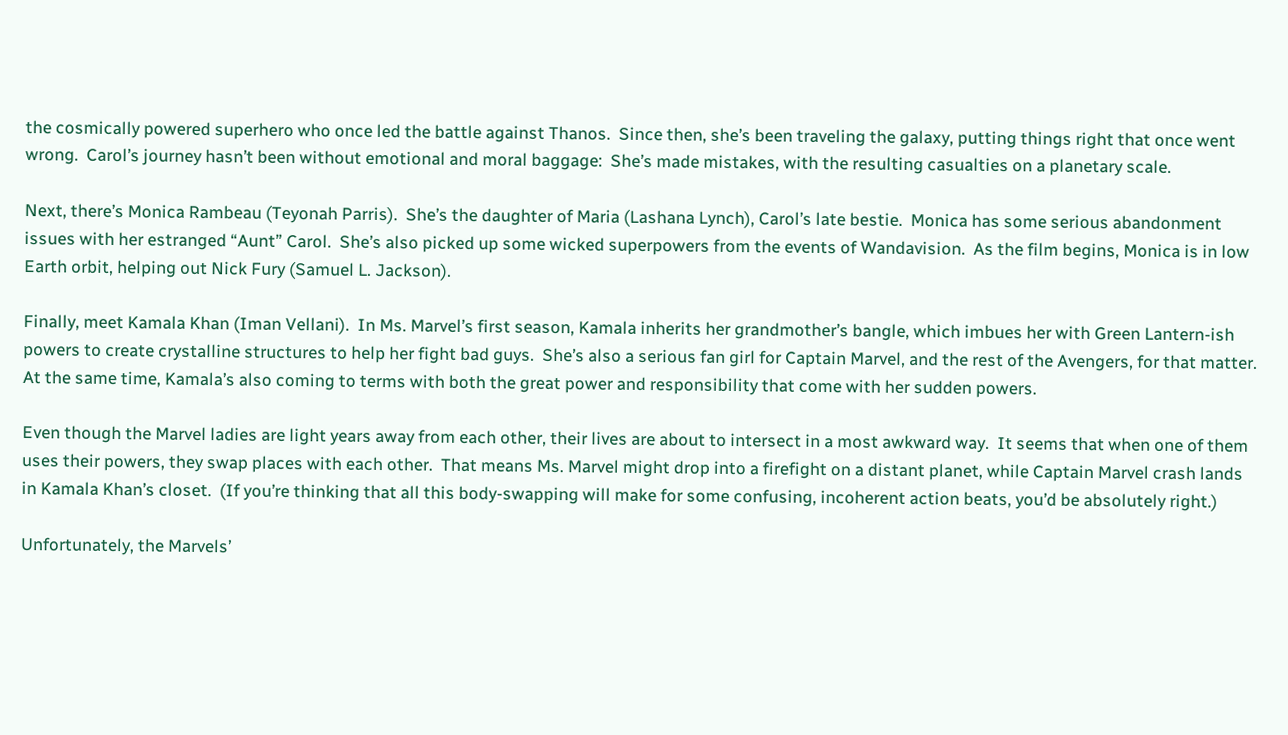the cosmically powered superhero who once led the battle against Thanos.  Since then, she’s been traveling the galaxy, putting things right that once went wrong.  Carol’s journey hasn’t been without emotional and moral baggage:  She’s made mistakes, with the resulting casualties on a planetary scale.

Next, there’s Monica Rambeau (Teyonah Parris).  She’s the daughter of Maria (Lashana Lynch), Carol’s late bestie.  Monica has some serious abandonment issues with her estranged “Aunt” Carol.  She’s also picked up some wicked superpowers from the events of Wandavision.  As the film begins, Monica is in low Earth orbit, helping out Nick Fury (Samuel L. Jackson).

Finally, meet Kamala Khan (Iman Vellani).  In Ms. Marvel’s first season, Kamala inherits her grandmother’s bangle, which imbues her with Green Lantern-ish powers to create crystalline structures to help her fight bad guys.  She’s also a serious fan girl for Captain Marvel, and the rest of the Avengers, for that matter.  At the same time, Kamala’s also coming to terms with both the great power and responsibility that come with her sudden powers.

Even though the Marvel ladies are light years away from each other, their lives are about to intersect in a most awkward way.  It seems that when one of them uses their powers, they swap places with each other.  That means Ms. Marvel might drop into a firefight on a distant planet, while Captain Marvel crash lands in Kamala Khan’s closet.  (If you’re thinking that all this body-swapping will make for some confusing, incoherent action beats, you’d be absolutely right.)

Unfortunately, the Marvels’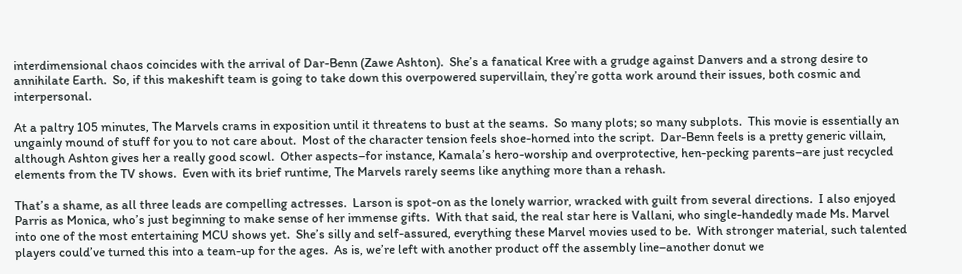interdimensional chaos coincides with the arrival of Dar-Benn (Zawe Ashton).  She’s a fanatical Kree with a grudge against Danvers and a strong desire to annihilate Earth.  So, if this makeshift team is going to take down this overpowered supervillain, they’re gotta work around their issues, both cosmic and interpersonal.

At a paltry 105 minutes, The Marvels crams in exposition until it threatens to bust at the seams.  So many plots; so many subplots.  This movie is essentially an ungainly mound of stuff for you to not care about.  Most of the character tension feels shoe-horned into the script.  Dar-Benn feels is a pretty generic villain, although Ashton gives her a really good scowl.  Other aspects–for instance, Kamala’s hero-worship and overprotective, hen-pecking parents–are just recycled elements from the TV shows.  Even with its brief runtime, The Marvels rarely seems like anything more than a rehash.

That’s a shame, as all three leads are compelling actresses.  Larson is spot-on as the lonely warrior, wracked with guilt from several directions.  I also enjoyed Parris as Monica, who’s just beginning to make sense of her immense gifts.  With that said, the real star here is Vallani, who single-handedly made Ms. Marvel into one of the most entertaining MCU shows yet.  She’s silly and self-assured, everything these Marvel movies used to be.  With stronger material, such talented players could’ve turned this into a team-up for the ages.  As is, we’re left with another product off the assembly line–another donut we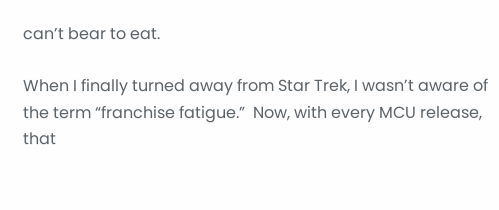can’t bear to eat.

When I finally turned away from Star Trek, I wasn’t aware of the term “franchise fatigue.”  Now, with every MCU release, that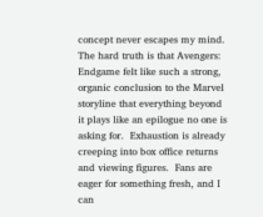concept never escapes my mind.  The hard truth is that Avengers: Endgame felt like such a strong, organic conclusion to the Marvel storyline that everything beyond it plays like an epilogue no one is asking for.  Exhaustion is already creeping into box office returns and viewing figures.  Fans are eager for something fresh, and I can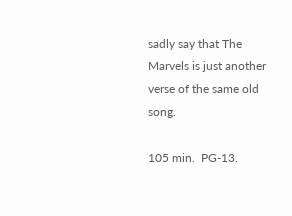sadly say that The Marvels is just another verse of the same old song.

105 min.  PG-13.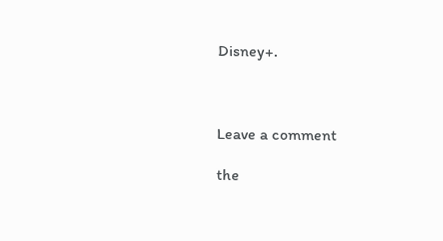Disney+.



Leave a comment

the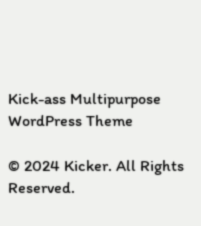Kick-ass Multipurpose WordPress Theme

© 2024 Kicker. All Rights Reserved.